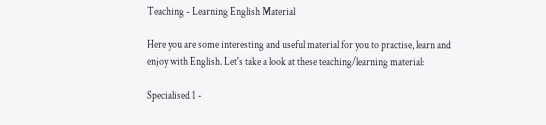Teaching - Learning English Material

Here you are some interesting and useful material for you to practise, learn and enjoy with English. Let's take a look at these teaching/learning material:

Specialised 1 -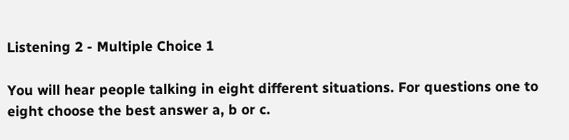Listening 2 - Multiple Choice 1

You will hear people talking in eight different situations. For questions one to eight choose the best answer a, b or c.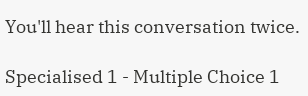You'll hear this conversation twice.

Specialised 1 - Multiple Choice 1